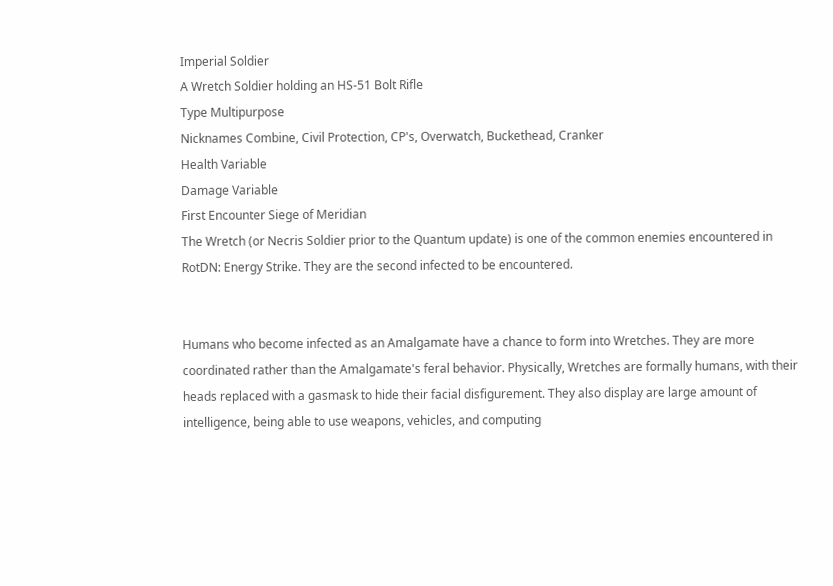Imperial Soldier
A Wretch Soldier holding an HS-51 Bolt Rifle
Type Multipurpose
Nicknames Combine, Civil Protection, CP's, Overwatch, Buckethead, Cranker
Health Variable
Damage Variable
First Encounter Siege of Meridian
The Wretch (or Necris Soldier prior to the Quantum update) is one of the common enemies encountered in RotDN: Energy Strike. They are the second infected to be encountered.


Humans who become infected as an Amalgamate have a chance to form into Wretches. They are more coordinated rather than the Amalgamate's feral behavior. Physically, Wretches are formally humans, with their heads replaced with a gasmask to hide their facial disfigurement. They also display are large amount of intelligence, being able to use weapons, vehicles, and computing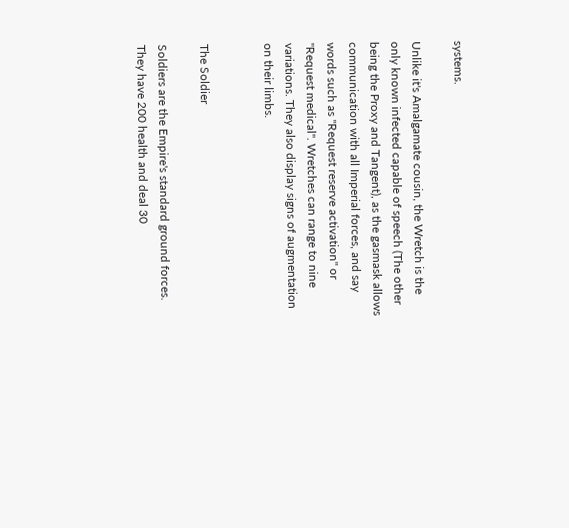systems.

Unlike it's Amalgamate cousin, the Wretch is the only known infected capable of speech (The other being the Proxy and Tangent), as the gasmask allows communication with all Imperial forces, and say words such as "Request reserve activation" or "Request medical". Wretches can range to nine variations. They also display signs of augmentation on their limbs.


The Soldier

Soldiers are the Empire's standard ground forces. They have 200 health and deal 30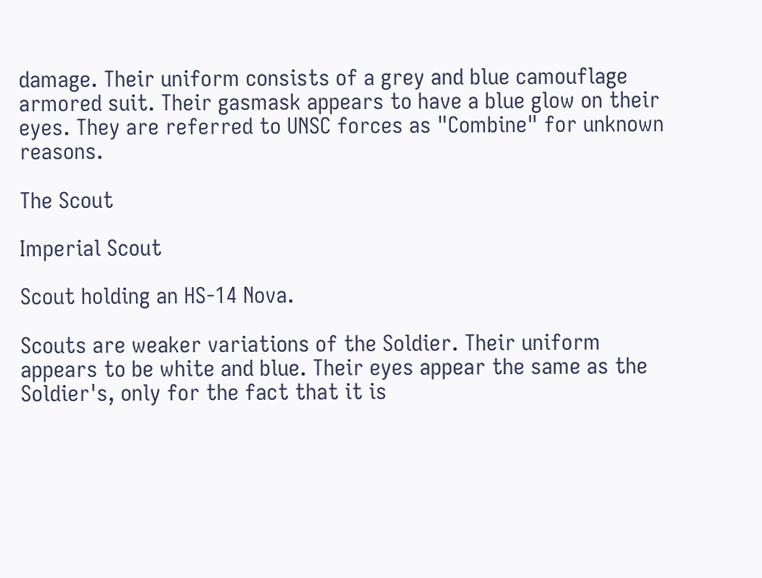damage. Their uniform consists of a grey and blue camouflage armored suit. Their gasmask appears to have a blue glow on their eyes. They are referred to UNSC forces as "Combine" for unknown reasons.

The Scout

Imperial Scout

Scout holding an HS-14 Nova.

Scouts are weaker variations of the Soldier. Their uniform appears to be white and blue. Their eyes appear the same as the Soldier's, only for the fact that it is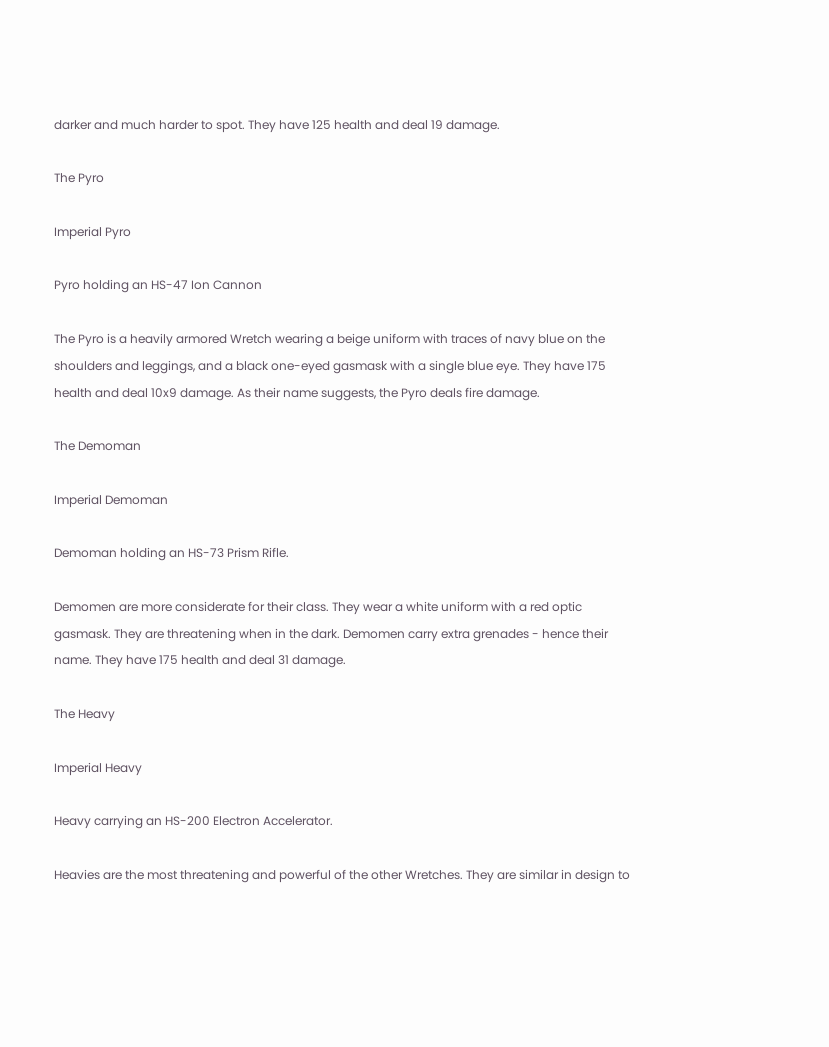darker and much harder to spot. They have 125 health and deal 19 damage.

The Pyro

Imperial Pyro

Pyro holding an HS-47 Ion Cannon

The Pyro is a heavily armored Wretch wearing a beige uniform with traces of navy blue on the shoulders and leggings, and a black one-eyed gasmask with a single blue eye. They have 175 health and deal 10x9 damage. As their name suggests, the Pyro deals fire damage.

The Demoman

Imperial Demoman

Demoman holding an HS-73 Prism Rifle.

Demomen are more considerate for their class. They wear a white uniform with a red optic gasmask. They are threatening when in the dark. Demomen carry extra grenades - hence their name. They have 175 health and deal 31 damage.

The Heavy

Imperial Heavy

Heavy carrying an HS-200 Electron Accelerator.

Heavies are the most threatening and powerful of the other Wretches. They are similar in design to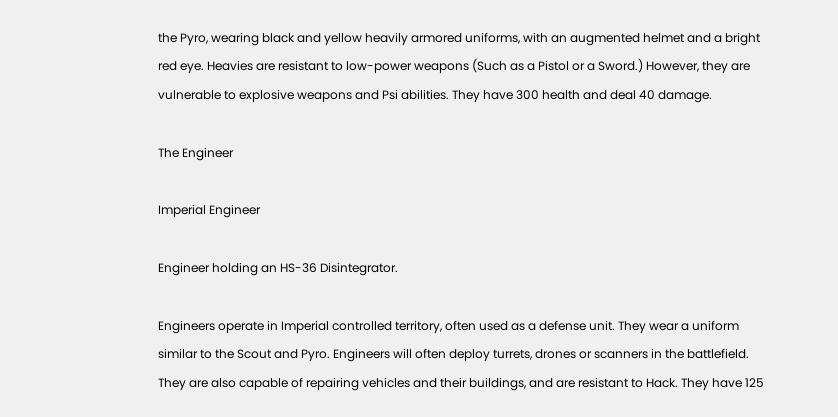the Pyro, wearing black and yellow heavily armored uniforms, with an augmented helmet and a bright red eye. Heavies are resistant to low-power weapons (Such as a Pistol or a Sword.) However, they are vulnerable to explosive weapons and Psi abilities. They have 300 health and deal 40 damage.

The Engineer

Imperial Engineer

Engineer holding an HS-36 Disintegrator.

Engineers operate in Imperial controlled territory, often used as a defense unit. They wear a uniform similar to the Scout and Pyro. Engineers will often deploy turrets, drones or scanners in the battlefield. They are also capable of repairing vehicles and their buildings, and are resistant to Hack. They have 125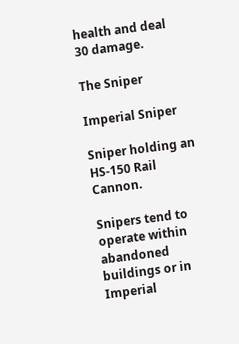health and deal 30 damage.

The Sniper

Imperial Sniper

Sniper holding an HS-150 Rail Cannon.

Snipers tend to operate within abandoned buildings or in Imperial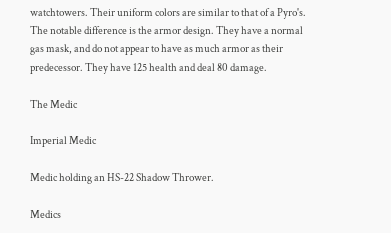watchtowers. Their uniform colors are similar to that of a Pyro's. The notable difference is the armor design. They have a normal gas mask, and do not appear to have as much armor as their predecessor. They have 125 health and deal 80 damage.

The Medic

Imperial Medic

Medic holding an HS-22 Shadow Thrower.

Medics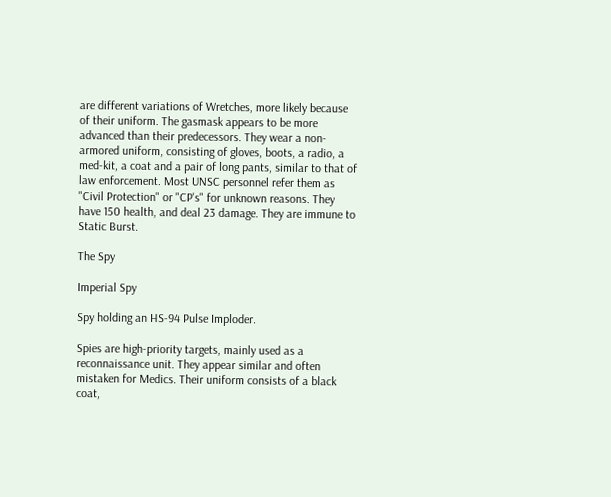are different variations of Wretches, more likely because of their uniform. The gasmask appears to be more advanced than their predecessors. They wear a non-armored uniform, consisting of gloves, boots, a radio, a med-kit, a coat and a pair of long pants, similar to that of law enforcement. Most UNSC personnel refer them as "Civil Protection" or "CP's" for unknown reasons. They have 150 health, and deal 23 damage. They are immune to Static Burst.

The Spy

Imperial Spy

Spy holding an HS-94 Pulse Imploder.

Spies are high-priority targets, mainly used as a reconnaissance unit. They appear similar and often mistaken for Medics. Their uniform consists of a black coat,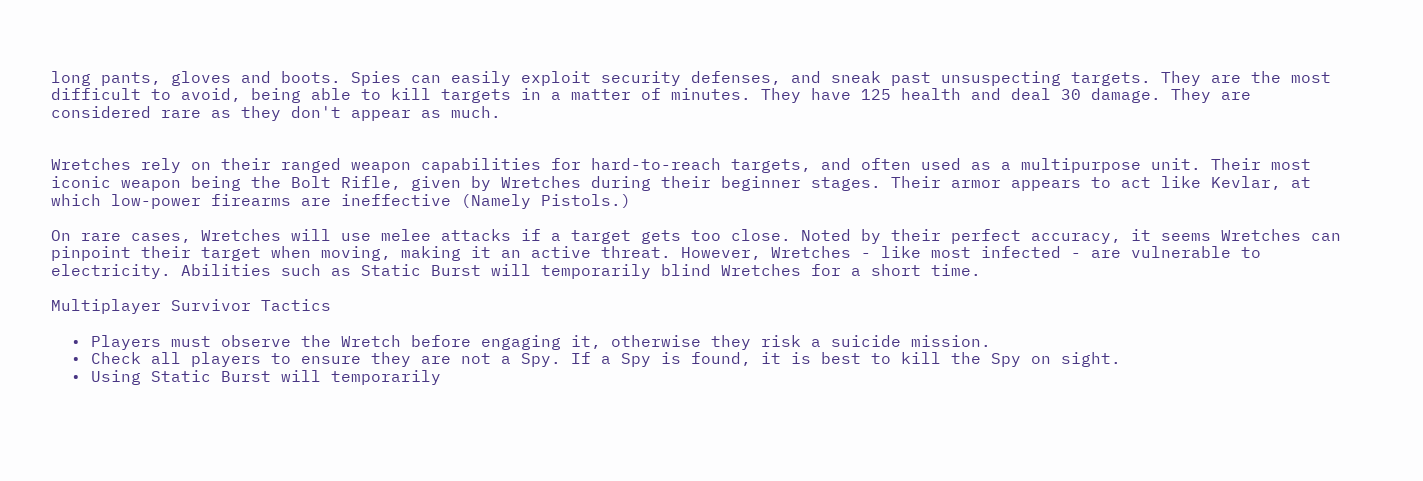long pants, gloves and boots. Spies can easily exploit security defenses, and sneak past unsuspecting targets. They are the most difficult to avoid, being able to kill targets in a matter of minutes. They have 125 health and deal 30 damage. They are considered rare as they don't appear as much.


Wretches rely on their ranged weapon capabilities for hard-to-reach targets, and often used as a multipurpose unit. Their most iconic weapon being the Bolt Rifle, given by Wretches during their beginner stages. Their armor appears to act like Kevlar, at which low-power firearms are ineffective (Namely Pistols.)

On rare cases, Wretches will use melee attacks if a target gets too close. Noted by their perfect accuracy, it seems Wretches can pinpoint their target when moving, making it an active threat. However, Wretches - like most infected - are vulnerable to electricity. Abilities such as Static Burst will temporarily blind Wretches for a short time.

Multiplayer Survivor Tactics

  • Players must observe the Wretch before engaging it, otherwise they risk a suicide mission.
  • Check all players to ensure they are not a Spy. If a Spy is found, it is best to kill the Spy on sight.
  • Using Static Burst will temporarily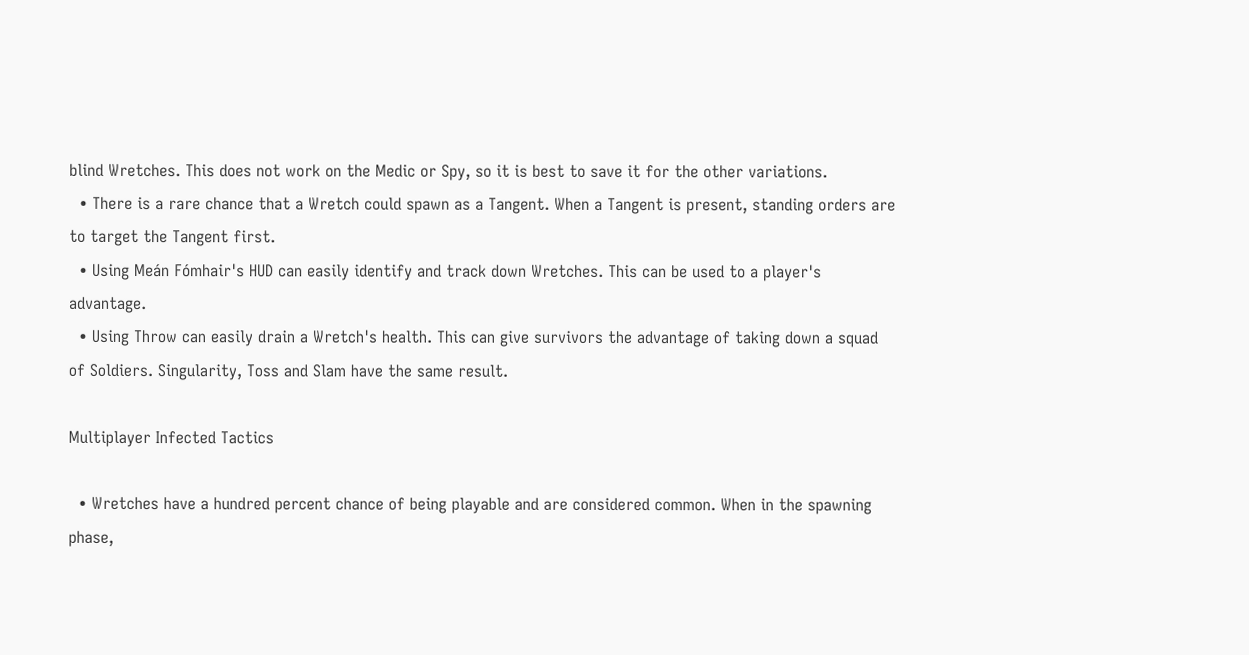blind Wretches. This does not work on the Medic or Spy, so it is best to save it for the other variations.
  • There is a rare chance that a Wretch could spawn as a Tangent. When a Tangent is present, standing orders are to target the Tangent first.
  • Using Meán Fómhair's HUD can easily identify and track down Wretches. This can be used to a player's advantage.
  • Using Throw can easily drain a Wretch's health. This can give survivors the advantage of taking down a squad of Soldiers. Singularity, Toss and Slam have the same result.

Multiplayer Infected Tactics

  • Wretches have a hundred percent chance of being playable and are considered common. When in the spawning phase,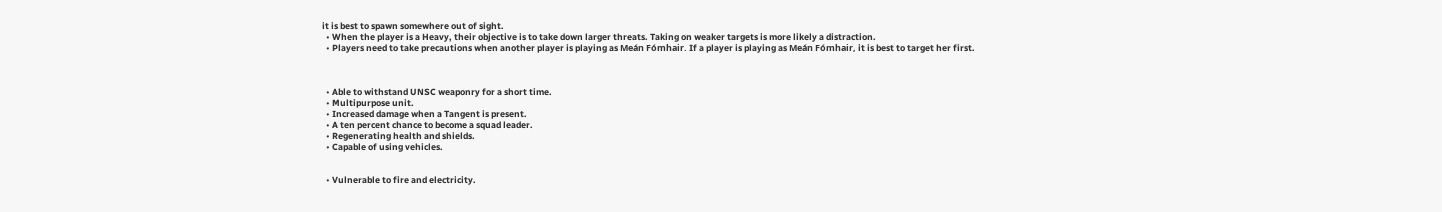it is best to spawn somewhere out of sight.
  • When the player is a Heavy, their objective is to take down larger threats. Taking on weaker targets is more likely a distraction.
  • Players need to take precautions when another player is playing as Meán Fómhair. If a player is playing as Meán Fómhair, it is best to target her first.



  • Able to withstand UNSC weaponry for a short time.
  • Multipurpose unit.
  • Increased damage when a Tangent is present.
  • A ten percent chance to become a squad leader.
  • Regenerating health and shields.
  • Capable of using vehicles.


  • Vulnerable to fire and electricity.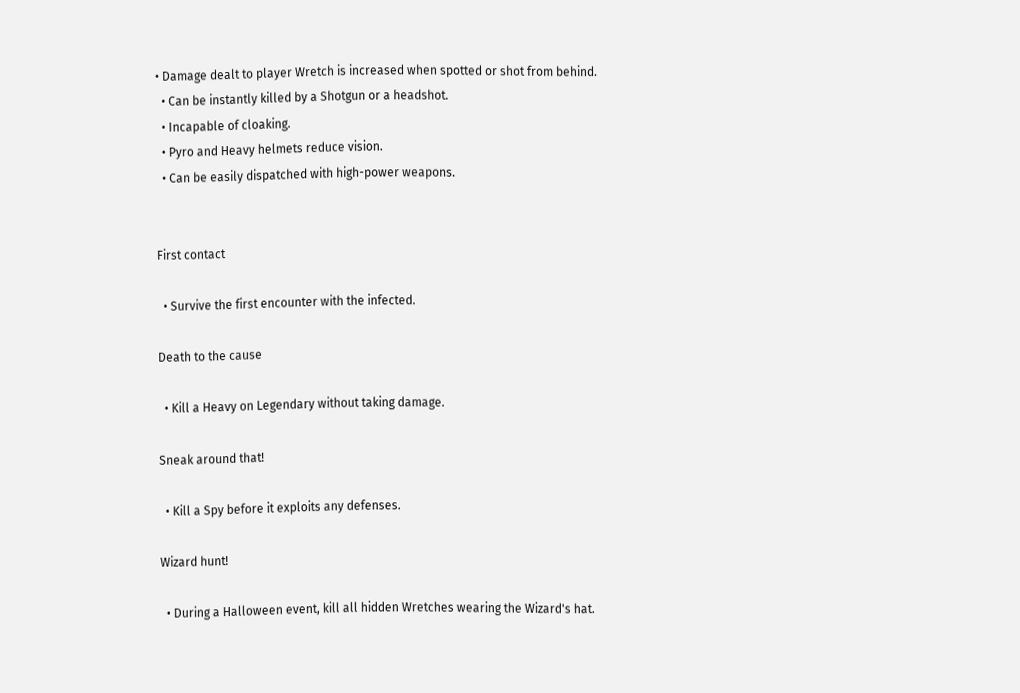• Damage dealt to player Wretch is increased when spotted or shot from behind.
  • Can be instantly killed by a Shotgun or a headshot.
  • Incapable of cloaking.
  • Pyro and Heavy helmets reduce vision.
  • Can be easily dispatched with high-power weapons.


First contact

  • Survive the first encounter with the infected.

Death to the cause

  • Kill a Heavy on Legendary without taking damage.

Sneak around that!

  • Kill a Spy before it exploits any defenses.

Wizard hunt!

  • During a Halloween event, kill all hidden Wretches wearing the Wizard's hat.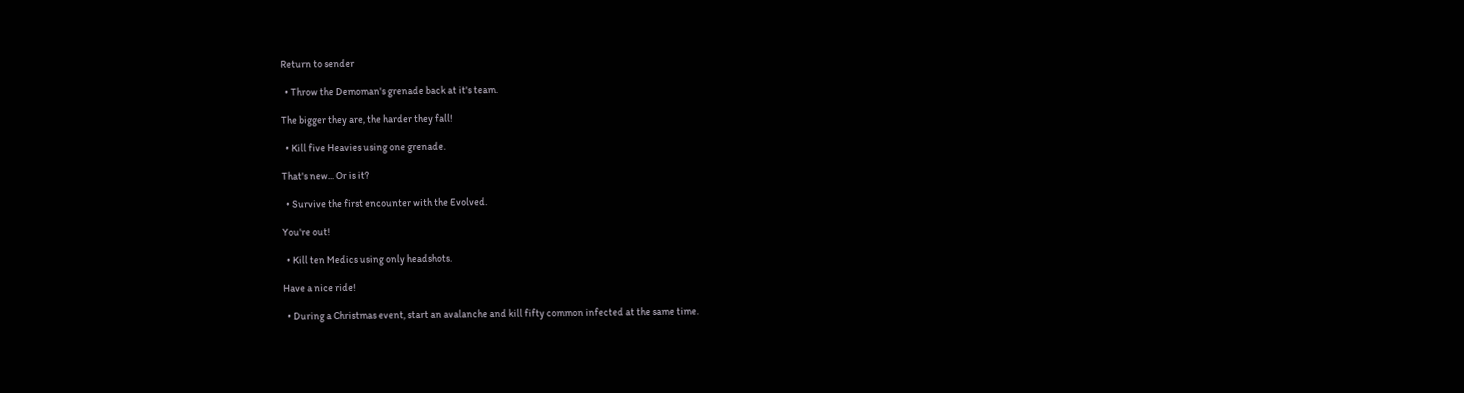Return to sender

  • Throw the Demoman's grenade back at it's team.

The bigger they are, the harder they fall!

  • Kill five Heavies using one grenade.

That's new... Or is it?

  • Survive the first encounter with the Evolved.

You're out!

  • Kill ten Medics using only headshots.

Have a nice ride!

  • During a Christmas event, start an avalanche and kill fifty common infected at the same time.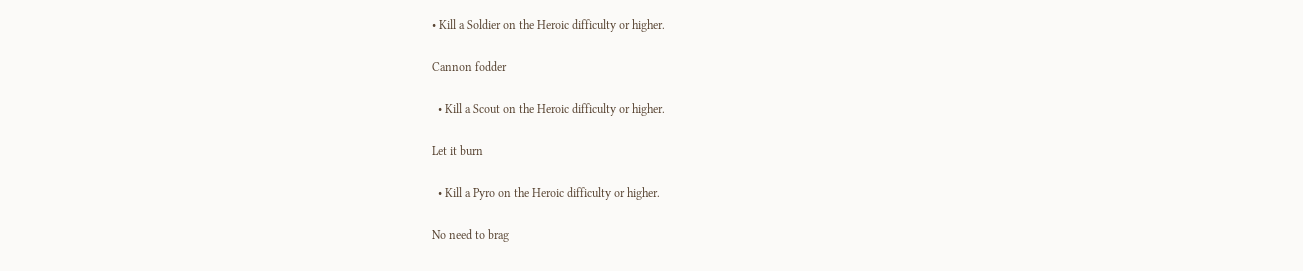• Kill a Soldier on the Heroic difficulty or higher.

Cannon fodder

  • Kill a Scout on the Heroic difficulty or higher.

Let it burn

  • Kill a Pyro on the Heroic difficulty or higher.

No need to brag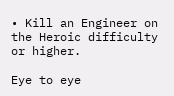• Kill an Engineer on the Heroic difficulty or higher.

Eye to eye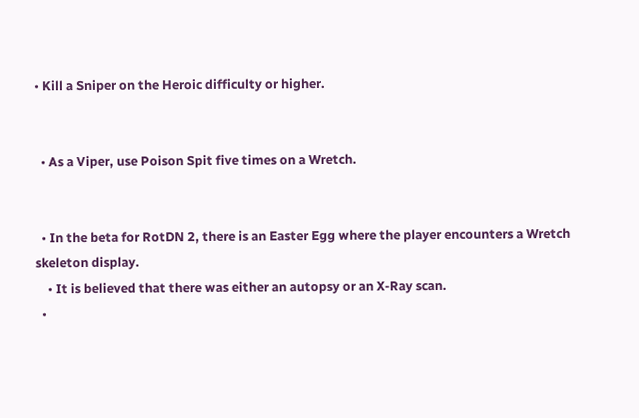• Kill a Sniper on the Heroic difficulty or higher.


  • As a Viper, use Poison Spit five times on a Wretch.


  • In the beta for RotDN 2, there is an Easter Egg where the player encounters a Wretch skeleton display.
    • It is believed that there was either an autopsy or an X-Ray scan.
  •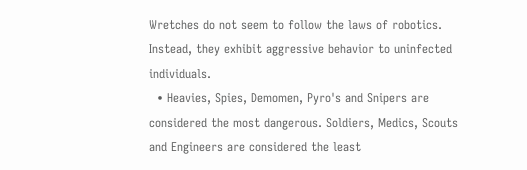Wretches do not seem to follow the laws of robotics. Instead, they exhibit aggressive behavior to uninfected individuals.
  • Heavies, Spies, Demomen, Pyro's and Snipers are considered the most dangerous. Soldiers, Medics, Scouts and Engineers are considered the least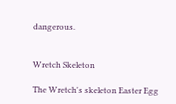dangerous.


Wretch Skeleton

The Wretch's skeleton Easter Egg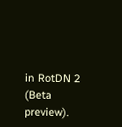in RotDN 2 (Beta preview).